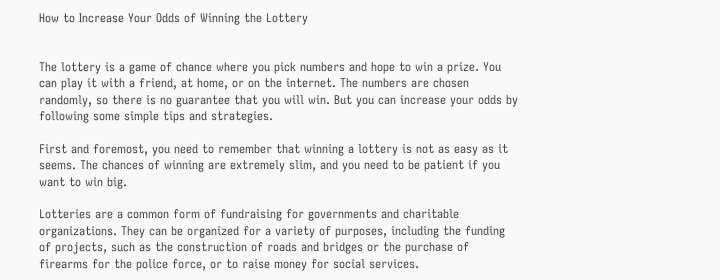How to Increase Your Odds of Winning the Lottery


The lottery is a game of chance where you pick numbers and hope to win a prize. You can play it with a friend, at home, or on the internet. The numbers are chosen randomly, so there is no guarantee that you will win. But you can increase your odds by following some simple tips and strategies.

First and foremost, you need to remember that winning a lottery is not as easy as it seems. The chances of winning are extremely slim, and you need to be patient if you want to win big.

Lotteries are a common form of fundraising for governments and charitable organizations. They can be organized for a variety of purposes, including the funding of projects, such as the construction of roads and bridges or the purchase of firearms for the police force, or to raise money for social services.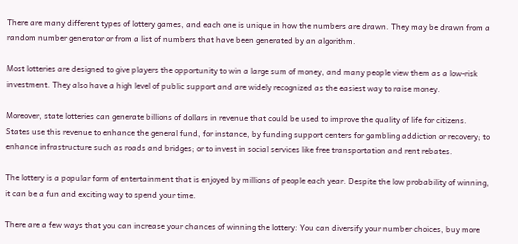There are many different types of lottery games, and each one is unique in how the numbers are drawn. They may be drawn from a random number generator or from a list of numbers that have been generated by an algorithm.

Most lotteries are designed to give players the opportunity to win a large sum of money, and many people view them as a low-risk investment. They also have a high level of public support and are widely recognized as the easiest way to raise money.

Moreover, state lotteries can generate billions of dollars in revenue that could be used to improve the quality of life for citizens. States use this revenue to enhance the general fund, for instance, by funding support centers for gambling addiction or recovery; to enhance infrastructure such as roads and bridges; or to invest in social services like free transportation and rent rebates.

The lottery is a popular form of entertainment that is enjoyed by millions of people each year. Despite the low probability of winning, it can be a fun and exciting way to spend your time.

There are a few ways that you can increase your chances of winning the lottery: You can diversify your number choices, buy more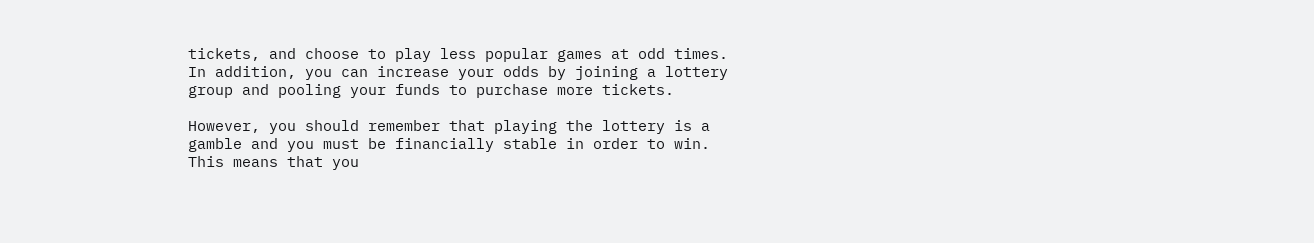tickets, and choose to play less popular games at odd times. In addition, you can increase your odds by joining a lottery group and pooling your funds to purchase more tickets.

However, you should remember that playing the lottery is a gamble and you must be financially stable in order to win. This means that you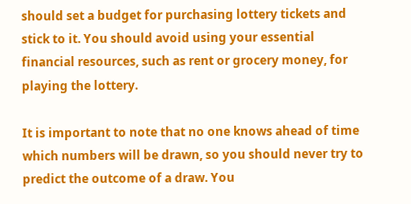should set a budget for purchasing lottery tickets and stick to it. You should avoid using your essential financial resources, such as rent or grocery money, for playing the lottery.

It is important to note that no one knows ahead of time which numbers will be drawn, so you should never try to predict the outcome of a draw. You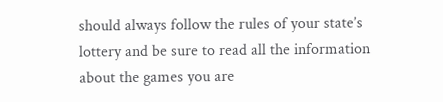should always follow the rules of your state’s lottery and be sure to read all the information about the games you are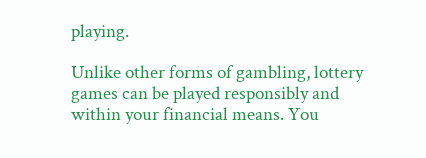playing.

Unlike other forms of gambling, lottery games can be played responsibly and within your financial means. You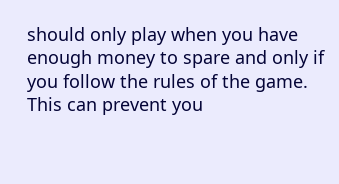should only play when you have enough money to spare and only if you follow the rules of the game. This can prevent you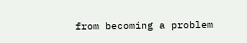from becoming a problem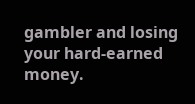gambler and losing your hard-earned money.